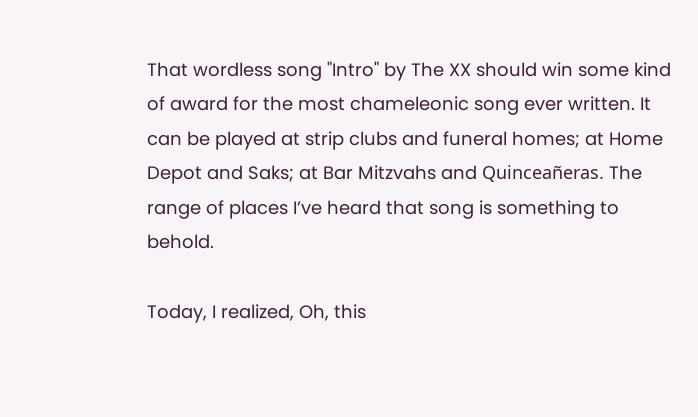That wordless song "Intro" by The XX should win some kind of award for the most chameleonic song ever written. It can be played at strip clubs and funeral homes; at Home Depot and Saks; at Bar Mitzvahs and Quinceañeras. The range of places I’ve heard that song is something to behold.

Today, I realized, Oh, this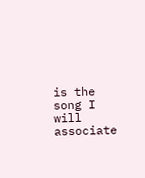is the song I will associate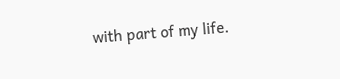with part of my life.